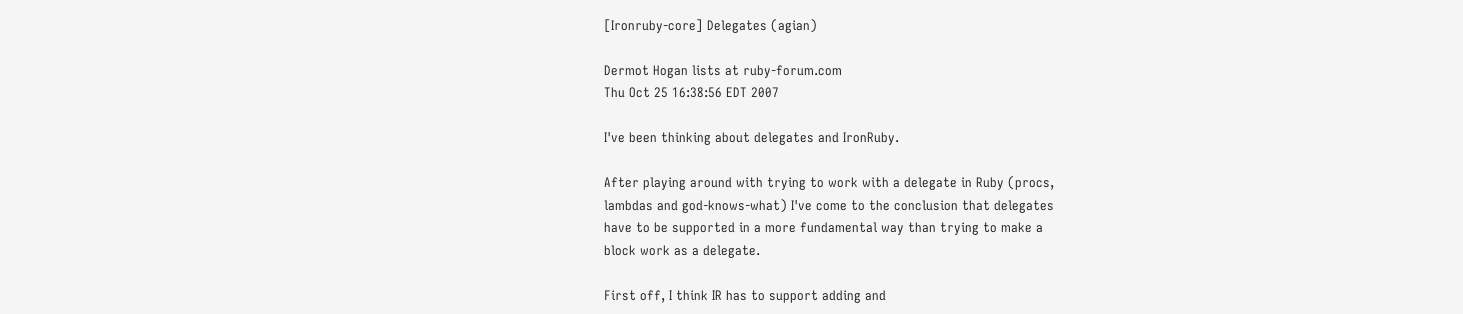[Ironruby-core] Delegates (agian)

Dermot Hogan lists at ruby-forum.com
Thu Oct 25 16:38:56 EDT 2007

I've been thinking about delegates and IronRuby.

After playing around with trying to work with a delegate in Ruby (procs,
lambdas and god-knows-what) I've come to the conclusion that delegates
have to be supported in a more fundamental way than trying to make a
block work as a delegate.

First off, I think IR has to support adding and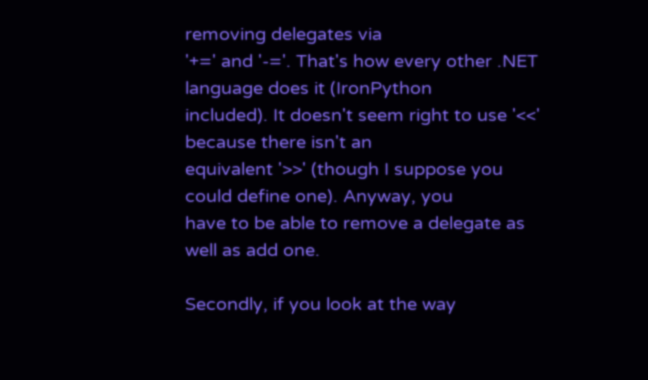removing delegates via
'+=' and '-='. That's how every other .NET language does it (IronPython
included). It doesn't seem right to use '<<' because there isn't an
equivalent '>>' (though I suppose you could define one). Anyway, you
have to be able to remove a delegate as well as add one.

Secondly, if you look at the way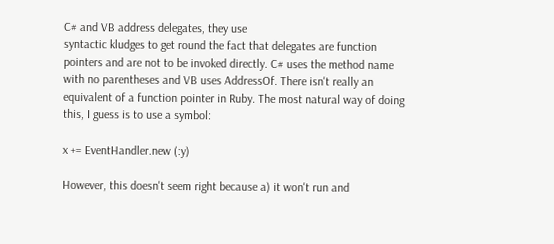C# and VB address delegates, they use
syntactic kludges to get round the fact that delegates are function
pointers and are not to be invoked directly. C# uses the method name
with no parentheses and VB uses AddressOf. There isn't really an
equivalent of a function pointer in Ruby. The most natural way of doing
this, I guess is to use a symbol:

x += EventHandler.new (:y)

However, this doesn't seem right because a) it won't run and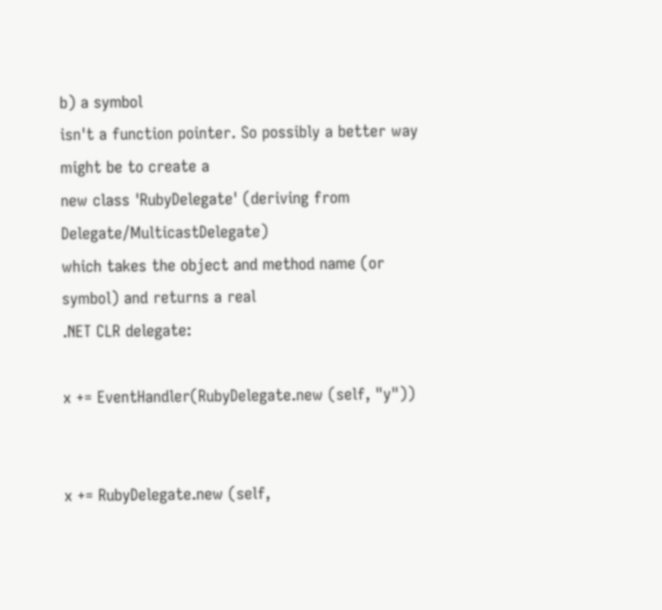b) a symbol
isn't a function pointer. So possibly a better way might be to create a
new class 'RubyDelegate' (deriving from Delegate/MulticastDelegate)
which takes the object and method name (or symbol) and returns a real
.NET CLR delegate:

x += EventHandler(RubyDelegate.new (self, "y"))


x += RubyDelegate.new (self,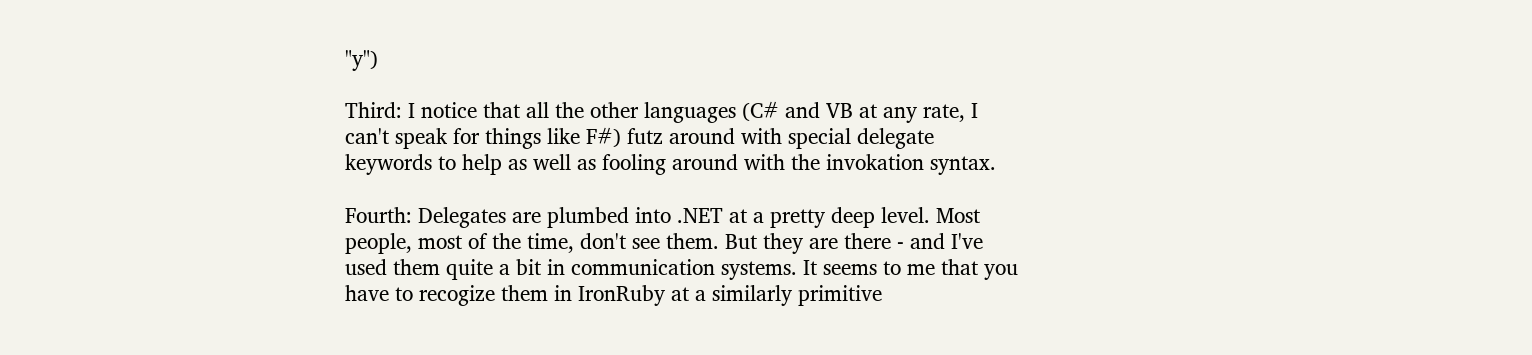"y")

Third: I notice that all the other languages (C# and VB at any rate, I
can't speak for things like F#) futz around with special delegate
keywords to help as well as fooling around with the invokation syntax.

Fourth: Delegates are plumbed into .NET at a pretty deep level. Most
people, most of the time, don't see them. But they are there - and I've
used them quite a bit in communication systems. It seems to me that you
have to recogize them in IronRuby at a similarly primitive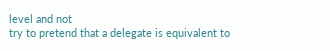level and not
try to pretend that a delegate is equivalent to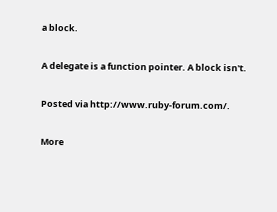a block.

A delegate is a function pointer. A block isn't.

Posted via http://www.ruby-forum.com/.

More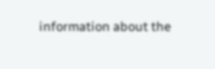information about the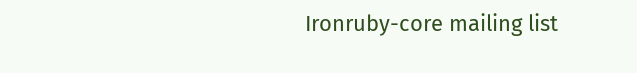Ironruby-core mailing list